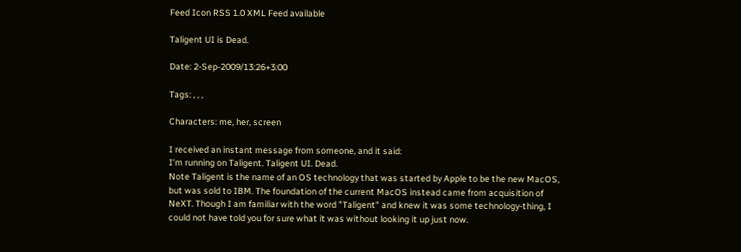Feed Icon RSS 1.0 XML Feed available

Taligent UI is Dead.

Date: 2-Sep-2009/13:26+3:00

Tags: , , ,

Characters: me, her, screen

I received an instant message from someone, and it said:
I'm running on Taligent. Taligent UI. Dead.
Note Taligent is the name of an OS technology that was started by Apple to be the new MacOS, but was sold to IBM. The foundation of the current MacOS instead came from acquisition of NeXT. Though I am familiar with the word "Taligent" and knew it was some technology-thing, I could not have told you for sure what it was without looking it up just now.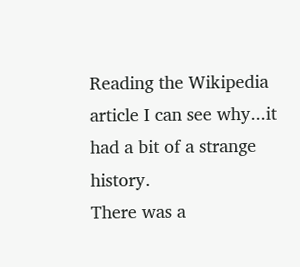Reading the Wikipedia article I can see why...it had a bit of a strange history.
There was a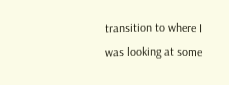transition to where I was looking at some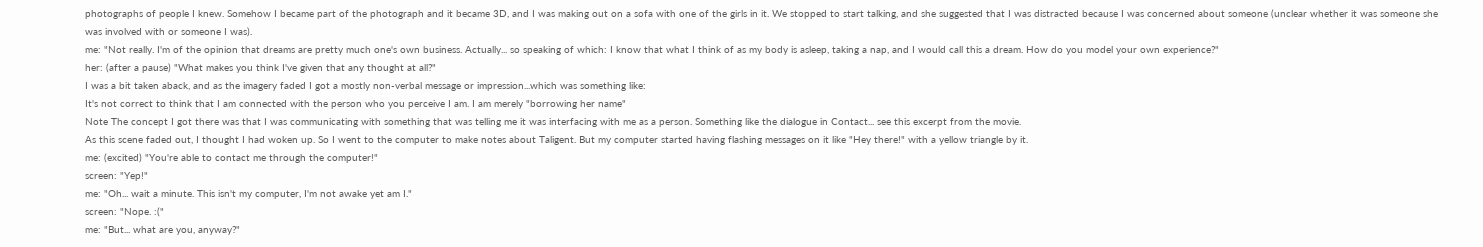photographs of people I knew. Somehow I became part of the photograph and it became 3D, and I was making out on a sofa with one of the girls in it. We stopped to start talking, and she suggested that I was distracted because I was concerned about someone (unclear whether it was someone she was involved with or someone I was).
me: "Not really. I'm of the opinion that dreams are pretty much one's own business. Actually... so speaking of which: I know that what I think of as my body is asleep, taking a nap, and I would call this a dream. How do you model your own experience?"
her: (after a pause) "What makes you think I've given that any thought at all?"
I was a bit taken aback, and as the imagery faded I got a mostly non-verbal message or impression...which was something like:
It's not correct to think that I am connected with the person who you perceive I am. I am merely "borrowing her name"
Note The concept I got there was that I was communicating with something that was telling me it was interfacing with me as a person. Something like the dialogue in Contact... see this excerpt from the movie.
As this scene faded out, I thought I had woken up. So I went to the computer to make notes about Taligent. But my computer started having flashing messages on it like "Hey there!" with a yellow triangle by it.
me: (excited) "You're able to contact me through the computer!"
screen: "Yep!"
me: "Oh... wait a minute. This isn't my computer, I'm not awake yet am I."
screen: "Nope. :("
me: "But... what are you, anyway?"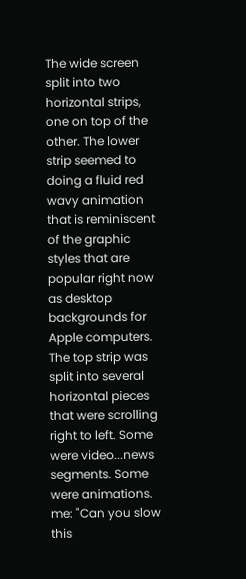The wide screen split into two horizontal strips, one on top of the other. The lower strip seemed to doing a fluid red wavy animation that is reminiscent of the graphic styles that are popular right now as desktop backgrounds for Apple computers.
The top strip was split into several horizontal pieces that were scrolling right to left. Some were video...news segments. Some were animations.
me: "Can you slow this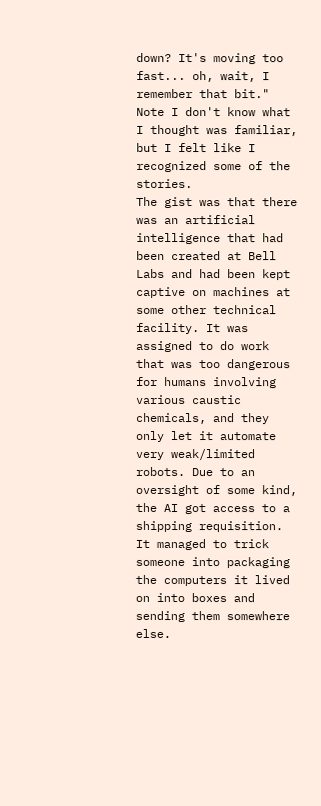down? It's moving too fast... oh, wait, I remember that bit."
Note I don't know what I thought was familiar, but I felt like I recognized some of the stories.
The gist was that there was an artificial intelligence that had been created at Bell Labs and had been kept captive on machines at some other technical facility. It was assigned to do work that was too dangerous for humans involving various caustic chemicals, and they only let it automate very weak/limited robots. Due to an oversight of some kind, the AI got access to a shipping requisition. It managed to trick someone into packaging the computers it lived on into boxes and sending them somewhere else.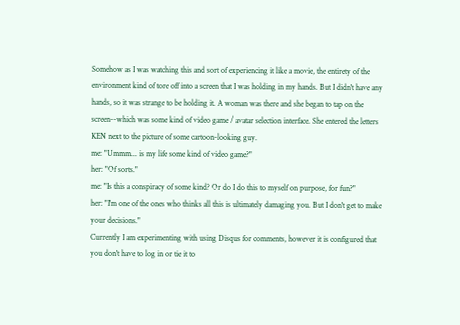Somehow as I was watching this and sort of experiencing it like a movie, the entirety of the environment kind of tore off into a screen that I was holding in my hands. But I didn't have any hands, so it was strange to be holding it. A woman was there and she began to tap on the screen--which was some kind of video game / avatar selection interface. She entered the letters KEN next to the picture of some cartoon-looking guy.
me: "Ummm... is my life some kind of video game?"
her: "Of sorts."
me: "Is this a conspiracy of some kind? Or do I do this to myself on purpose, for fun?"
her: "I'm one of the ones who thinks all this is ultimately damaging you. But I don't get to make your decisions."
Currently I am experimenting with using Disqus for comments, however it is configured that you don't have to log in or tie it to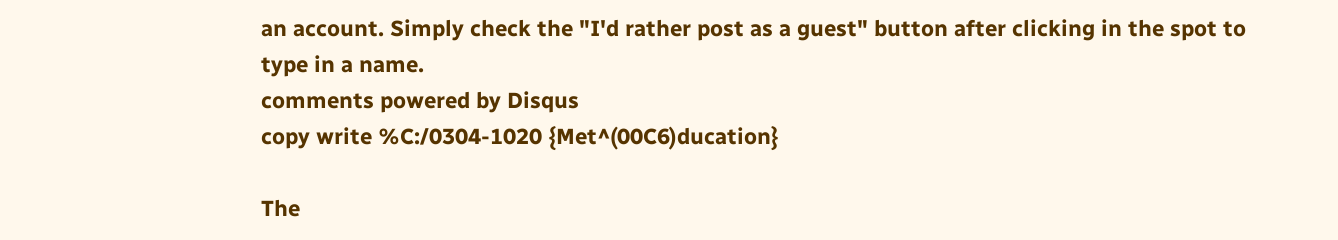an account. Simply check the "I'd rather post as a guest" button after clicking in the spot to type in a name.
comments powered by Disqus
copy write %C:/0304-1020 {Met^(00C6)ducation}

The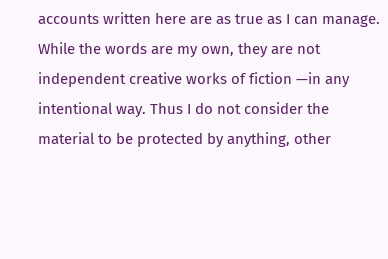accounts written here are as true as I can manage. While the words are my own, they are not independent creative works of fiction —in any intentional way. Thus I do not consider the material to be protected by anything, other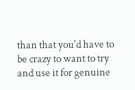than that you'd have to be crazy to want to try and use it for genuine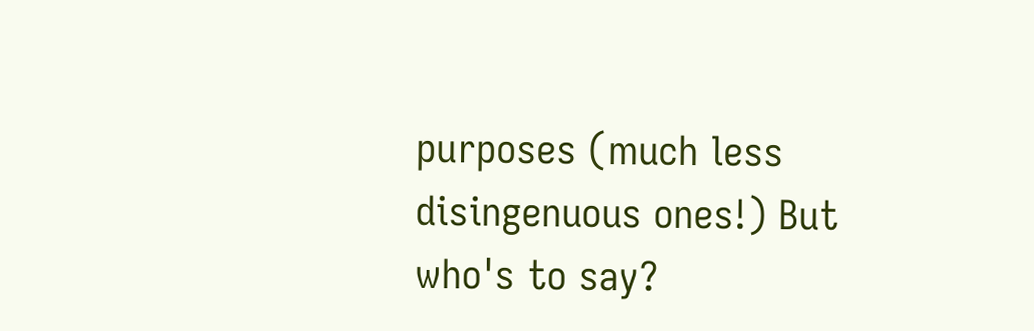purposes (much less disingenuous ones!) But who's to say?